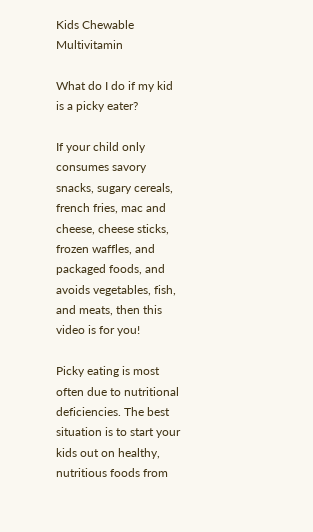Kids Chewable Multivitamin

What do I do if my kid is a picky eater?

If your child only consumes savory snacks, sugary cereals, french fries, mac and cheese, cheese sticks, frozen waffles, and packaged foods, and avoids vegetables, fish, and meats, then this video is for you!

Picky eating is most often due to nutritional deficiencies. The best situation is to start your kids out on healthy, nutritious foods from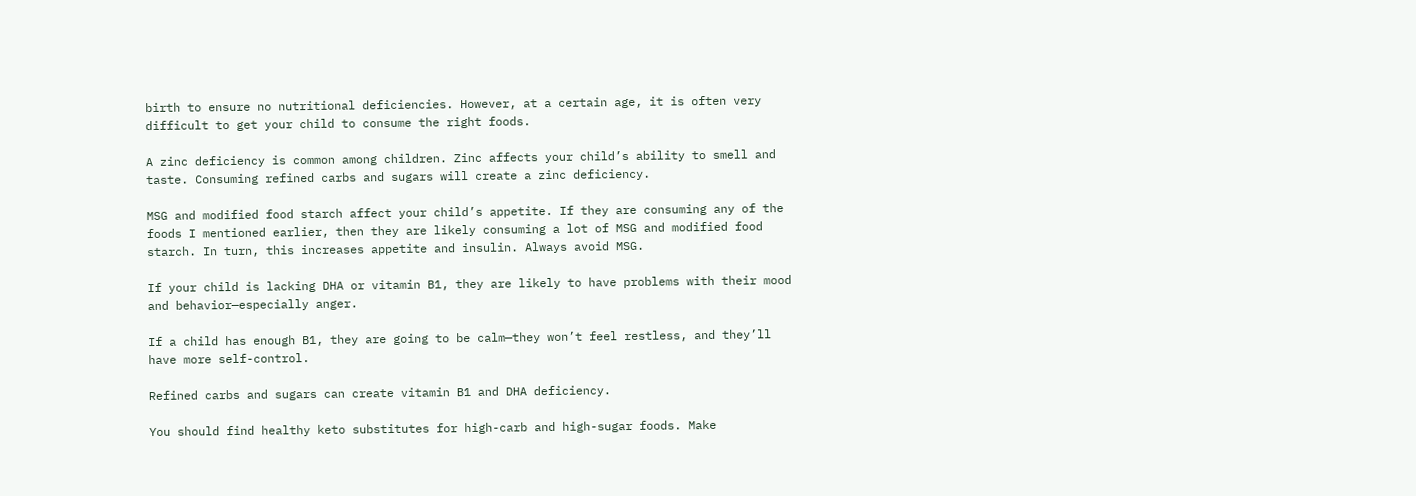birth to ensure no nutritional deficiencies. However, at a certain age, it is often very difficult to get your child to consume the right foods.

A zinc deficiency is common among children. Zinc affects your child’s ability to smell and taste. Consuming refined carbs and sugars will create a zinc deficiency.

MSG and modified food starch affect your child’s appetite. If they are consuming any of the foods I mentioned earlier, then they are likely consuming a lot of MSG and modified food starch. In turn, this increases appetite and insulin. Always avoid MSG.

If your child is lacking DHA or vitamin B1, they are likely to have problems with their mood and behavior—especially anger.

If a child has enough B1, they are going to be calm—they won’t feel restless, and they’ll have more self-control.

Refined carbs and sugars can create vitamin B1 and DHA deficiency.

You should find healthy keto substitutes for high-carb and high-sugar foods. Make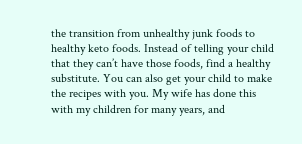the transition from unhealthy junk foods to healthy keto foods. Instead of telling your child that they can’t have those foods, find a healthy substitute. You can also get your child to make the recipes with you. My wife has done this with my children for many years, and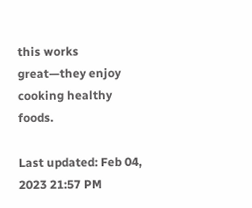this works great—they enjoy cooking healthy foods.

Last updated: Feb 04, 2023 21:57 PM